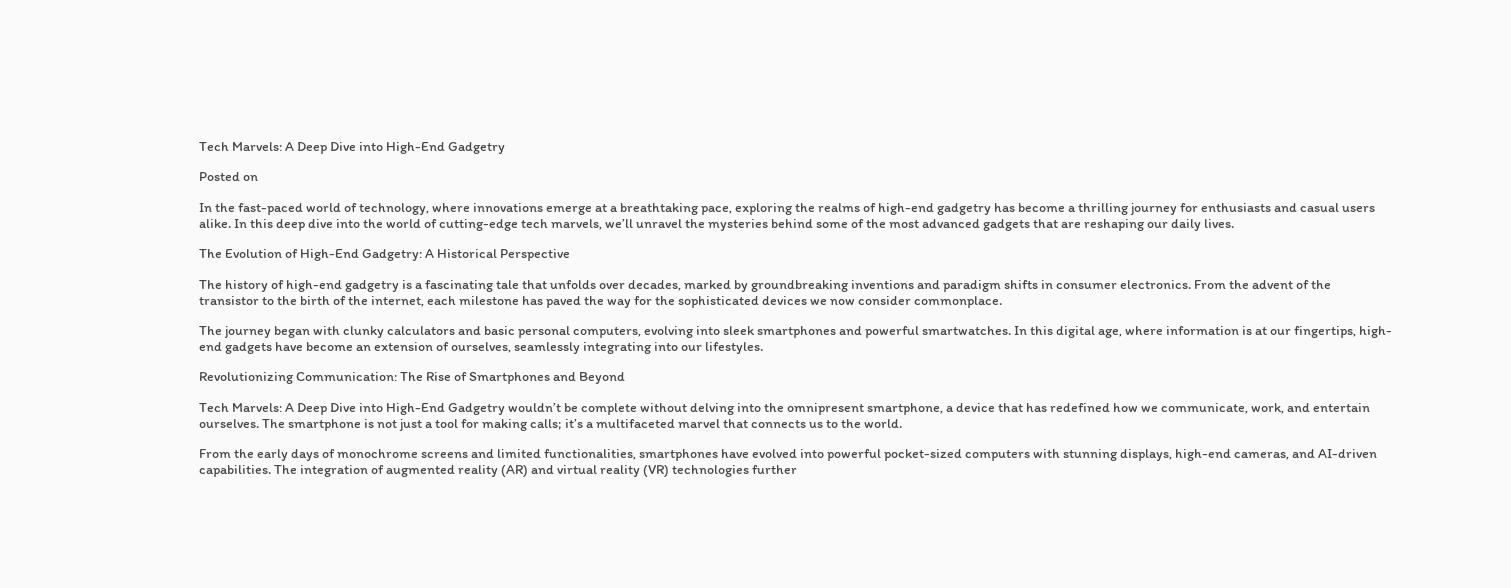Tech Marvels: A Deep Dive into High-End Gadgetry

Posted on

In the fast-paced world of technology, where innovations emerge at a breathtaking pace, exploring the realms of high-end gadgetry has become a thrilling journey for enthusiasts and casual users alike. In this deep dive into the world of cutting-edge tech marvels, we’ll unravel the mysteries behind some of the most advanced gadgets that are reshaping our daily lives.

The Evolution of High-End Gadgetry: A Historical Perspective

The history of high-end gadgetry is a fascinating tale that unfolds over decades, marked by groundbreaking inventions and paradigm shifts in consumer electronics. From the advent of the transistor to the birth of the internet, each milestone has paved the way for the sophisticated devices we now consider commonplace.

The journey began with clunky calculators and basic personal computers, evolving into sleek smartphones and powerful smartwatches. In this digital age, where information is at our fingertips, high-end gadgets have become an extension of ourselves, seamlessly integrating into our lifestyles.

Revolutionizing Communication: The Rise of Smartphones and Beyond

Tech Marvels: A Deep Dive into High-End Gadgetry wouldn’t be complete without delving into the omnipresent smartphone, a device that has redefined how we communicate, work, and entertain ourselves. The smartphone is not just a tool for making calls; it’s a multifaceted marvel that connects us to the world.

From the early days of monochrome screens and limited functionalities, smartphones have evolved into powerful pocket-sized computers with stunning displays, high-end cameras, and AI-driven capabilities. The integration of augmented reality (AR) and virtual reality (VR) technologies further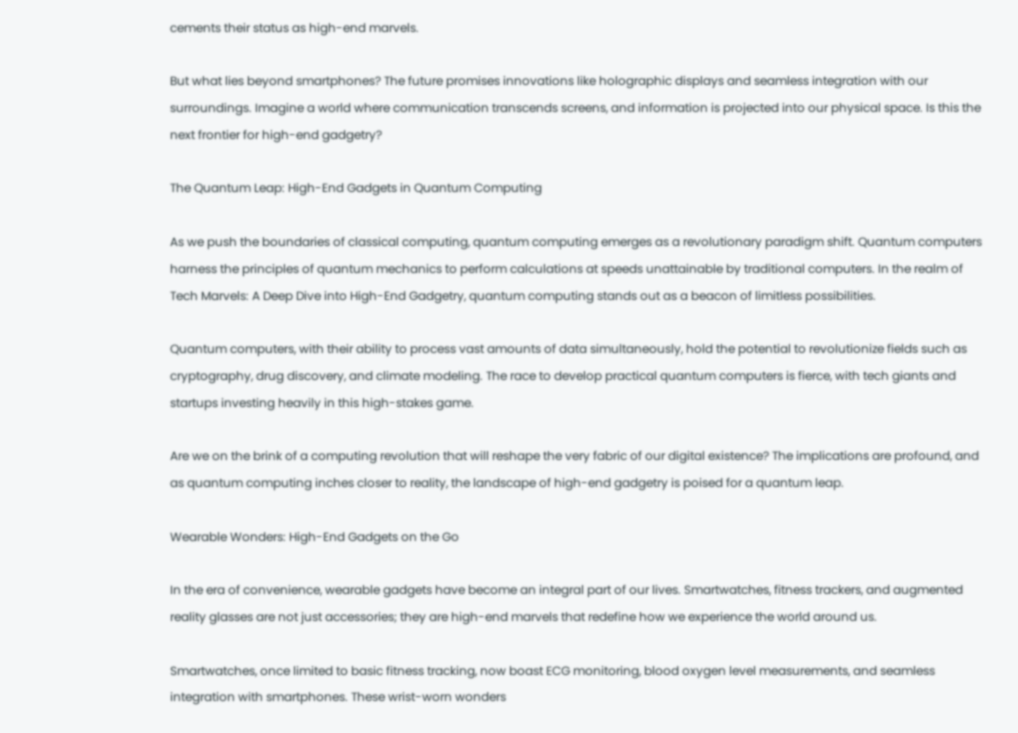cements their status as high-end marvels.

But what lies beyond smartphones? The future promises innovations like holographic displays and seamless integration with our surroundings. Imagine a world where communication transcends screens, and information is projected into our physical space. Is this the next frontier for high-end gadgetry?

The Quantum Leap: High-End Gadgets in Quantum Computing

As we push the boundaries of classical computing, quantum computing emerges as a revolutionary paradigm shift. Quantum computers harness the principles of quantum mechanics to perform calculations at speeds unattainable by traditional computers. In the realm of Tech Marvels: A Deep Dive into High-End Gadgetry, quantum computing stands out as a beacon of limitless possibilities.

Quantum computers, with their ability to process vast amounts of data simultaneously, hold the potential to revolutionize fields such as cryptography, drug discovery, and climate modeling. The race to develop practical quantum computers is fierce, with tech giants and startups investing heavily in this high-stakes game.

Are we on the brink of a computing revolution that will reshape the very fabric of our digital existence? The implications are profound, and as quantum computing inches closer to reality, the landscape of high-end gadgetry is poised for a quantum leap.

Wearable Wonders: High-End Gadgets on the Go

In the era of convenience, wearable gadgets have become an integral part of our lives. Smartwatches, fitness trackers, and augmented reality glasses are not just accessories; they are high-end marvels that redefine how we experience the world around us.

Smartwatches, once limited to basic fitness tracking, now boast ECG monitoring, blood oxygen level measurements, and seamless integration with smartphones. These wrist-worn wonders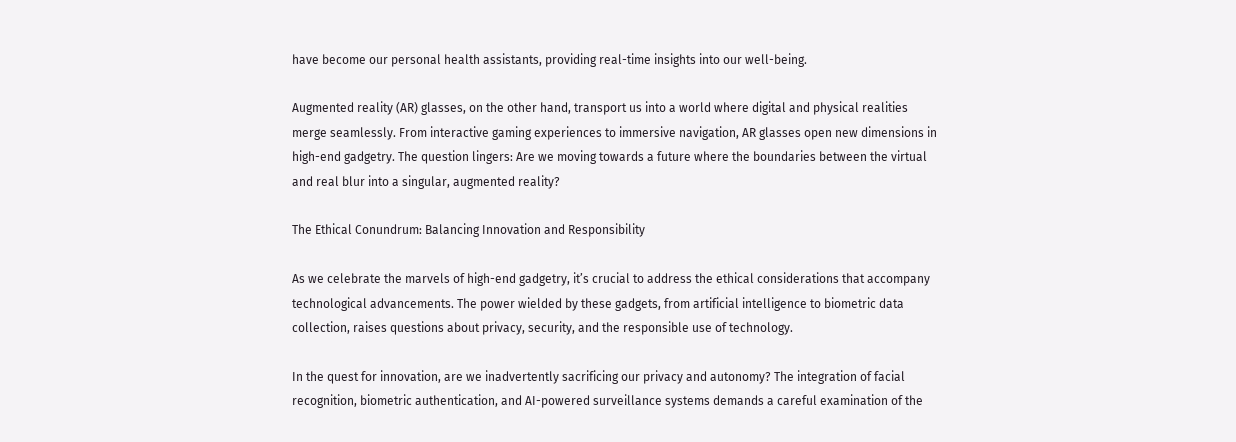have become our personal health assistants, providing real-time insights into our well-being.

Augmented reality (AR) glasses, on the other hand, transport us into a world where digital and physical realities merge seamlessly. From interactive gaming experiences to immersive navigation, AR glasses open new dimensions in high-end gadgetry. The question lingers: Are we moving towards a future where the boundaries between the virtual and real blur into a singular, augmented reality?

The Ethical Conundrum: Balancing Innovation and Responsibility

As we celebrate the marvels of high-end gadgetry, it’s crucial to address the ethical considerations that accompany technological advancements. The power wielded by these gadgets, from artificial intelligence to biometric data collection, raises questions about privacy, security, and the responsible use of technology.

In the quest for innovation, are we inadvertently sacrificing our privacy and autonomy? The integration of facial recognition, biometric authentication, and AI-powered surveillance systems demands a careful examination of the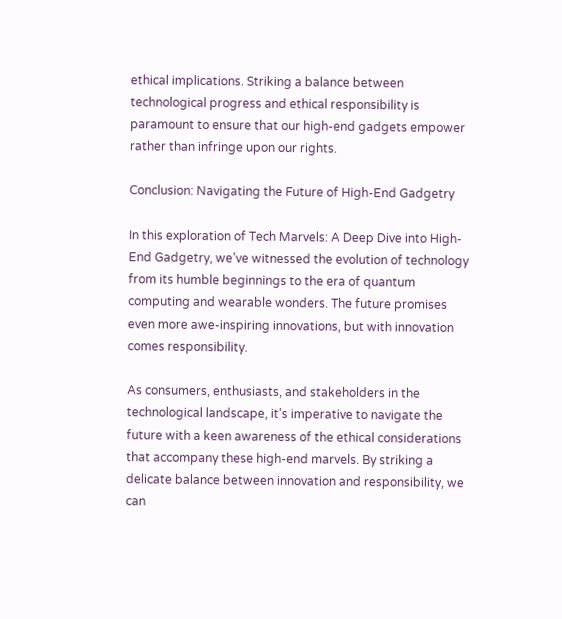ethical implications. Striking a balance between technological progress and ethical responsibility is paramount to ensure that our high-end gadgets empower rather than infringe upon our rights.

Conclusion: Navigating the Future of High-End Gadgetry

In this exploration of Tech Marvels: A Deep Dive into High-End Gadgetry, we’ve witnessed the evolution of technology from its humble beginnings to the era of quantum computing and wearable wonders. The future promises even more awe-inspiring innovations, but with innovation comes responsibility.

As consumers, enthusiasts, and stakeholders in the technological landscape, it’s imperative to navigate the future with a keen awareness of the ethical considerations that accompany these high-end marvels. By striking a delicate balance between innovation and responsibility, we can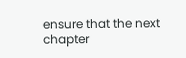ensure that the next chapter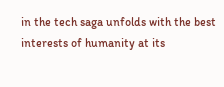in the tech saga unfolds with the best interests of humanity at its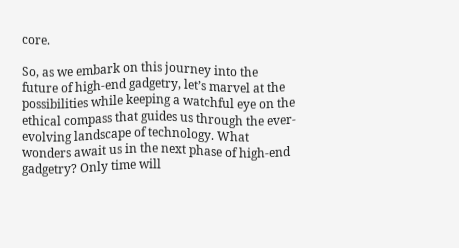core.

So, as we embark on this journey into the future of high-end gadgetry, let’s marvel at the possibilities while keeping a watchful eye on the ethical compass that guides us through the ever-evolving landscape of technology. What wonders await us in the next phase of high-end gadgetry? Only time will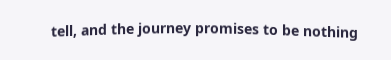tell, and the journey promises to be nothing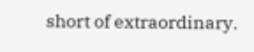short of extraordinary.